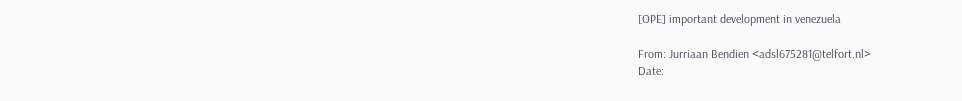[OPE] important development in venezuela

From: Jurriaan Bendien <adsl675281@telfort.nl>
Date: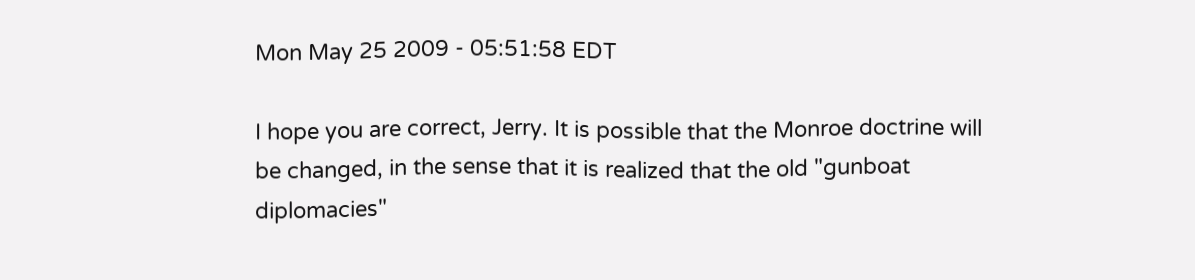Mon May 25 2009 - 05:51:58 EDT

I hope you are correct, Jerry. It is possible that the Monroe doctrine will
be changed, in the sense that it is realized that the old "gunboat
diplomacies"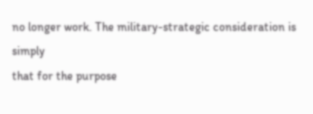no longer work. The military-strategic consideration is simply
that for the purpose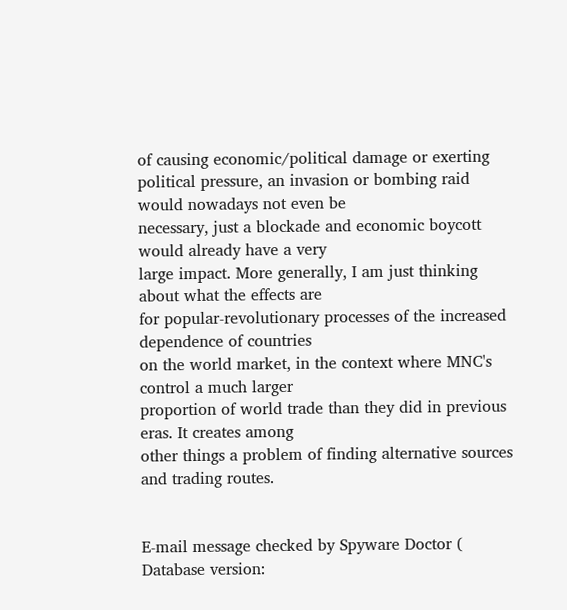of causing economic/political damage or exerting
political pressure, an invasion or bombing raid would nowadays not even be
necessary, just a blockade and economic boycott would already have a very
large impact. More generally, I am just thinking about what the effects are
for popular-revolutionary processes of the increased dependence of countries
on the world market, in the context where MNC's control a much larger
proportion of world trade than they did in previous eras. It creates among
other things a problem of finding alternative sources and trading routes.


E-mail message checked by Spyware Doctor (
Database version: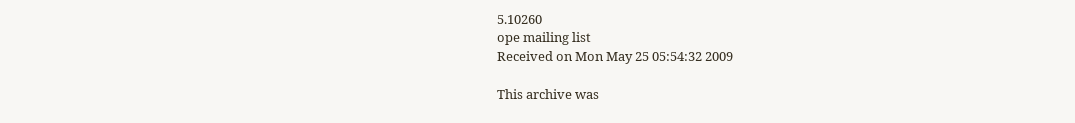5.10260
ope mailing list
Received on Mon May 25 05:54:32 2009

This archive was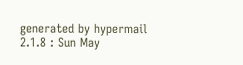generated by hypermail 2.1.8 : Sun May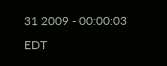31 2009 - 00:00:03 EDT